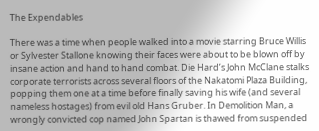The Expendables

There was a time when people walked into a movie starring Bruce Willis or Sylvester Stallone knowing their faces were about to be blown off by insane action and hand to hand combat. Die Hard’s John McClane stalks corporate terrorists across several floors of the Nakatomi Plaza Building, popping them one at a time before finally saving his wife (and several nameless hostages) from evil old Hans Gruber. In Demolition Man, a wrongly convicted cop named John Spartan is thawed from suspended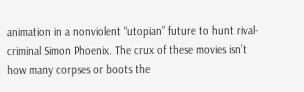animation in a nonviolent “utopian” future to hunt rival-criminal Simon Phoenix. The crux of these movies isn’t how many corpses or boots the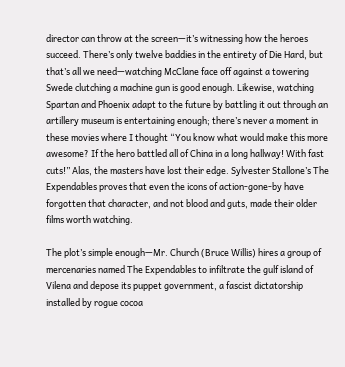director can throw at the screen—it’s witnessing how the heroes succeed. There’s only twelve baddies in the entirety of Die Hard, but that’s all we need—watching McClane face off against a towering Swede clutching a machine gun is good enough. Likewise, watching Spartan and Phoenix adapt to the future by battling it out through an artillery museum is entertaining enough; there’s never a moment in these movies where I thought “You know what would make this more awesome? If the hero battled all of China in a long hallway! With fast cuts!” Alas, the masters have lost their edge. Sylvester Stallone’s The Expendables proves that even the icons of action-gone-by have forgotten that character, and not blood and guts, made their older films worth watching.

The plot’s simple enough—Mr. Church (Bruce Willis) hires a group of mercenaries named The Expendables to infiltrate the gulf island of Vilena and depose its puppet government, a fascist dictatorship installed by rogue cocoa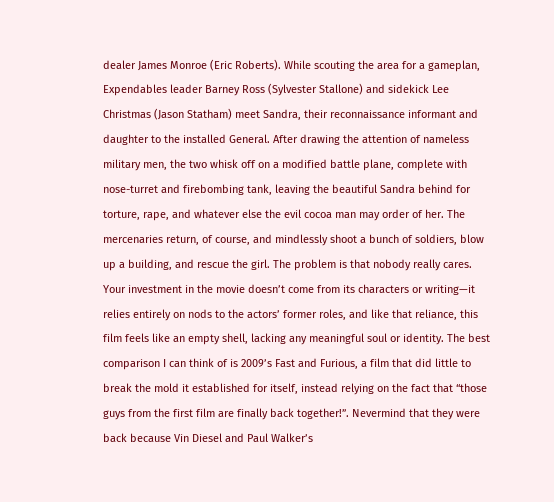dealer James Monroe (Eric Roberts). While scouting the area for a gameplan, Expendables leader Barney Ross (Sylvester Stallone) and sidekick Lee Christmas (Jason Statham) meet Sandra, their reconnaissance informant and daughter to the installed General. After drawing the attention of nameless military men, the two whisk off on a modified battle plane, complete with nose-turret and firebombing tank, leaving the beautiful Sandra behind for torture, rape, and whatever else the evil cocoa man may order of her. The mercenaries return, of course, and mindlessly shoot a bunch of soldiers, blow up a building, and rescue the girl. The problem is that nobody really cares. Your investment in the movie doesn’t come from its characters or writing—it relies entirely on nods to the actors’ former roles, and like that reliance, this film feels like an empty shell, lacking any meaningful soul or identity. The best comparison I can think of is 2009’s Fast and Furious, a film that did little to break the mold it established for itself, instead relying on the fact that “those guys from the first film are finally back together!”. Nevermind that they were back because Vin Diesel and Paul Walker’s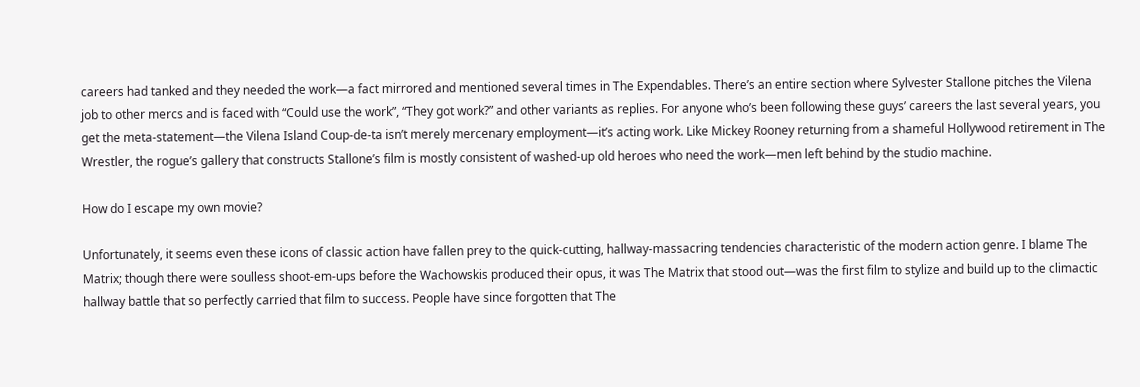careers had tanked and they needed the work—a fact mirrored and mentioned several times in The Expendables. There’s an entire section where Sylvester Stallone pitches the Vilena job to other mercs and is faced with “Could use the work”, “They got work?” and other variants as replies. For anyone who’s been following these guys’ careers the last several years, you get the meta-statement—the Vilena Island Coup-de-ta isn’t merely mercenary employment—it’s acting work. Like Mickey Rooney returning from a shameful Hollywood retirement in The Wrestler, the rogue’s gallery that constructs Stallone’s film is mostly consistent of washed-up old heroes who need the work—men left behind by the studio machine.

How do I escape my own movie?

Unfortunately, it seems even these icons of classic action have fallen prey to the quick-cutting, hallway-massacring tendencies characteristic of the modern action genre. I blame The Matrix; though there were soulless shoot-em-ups before the Wachowskis produced their opus, it was The Matrix that stood out—was the first film to stylize and build up to the climactic hallway battle that so perfectly carried that film to success. People have since forgotten that The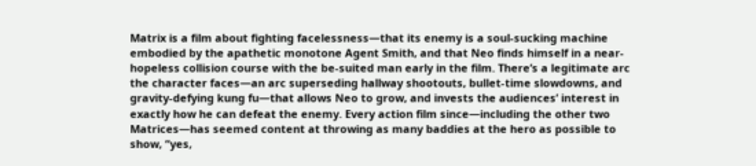Matrix is a film about fighting facelessness—that its enemy is a soul-sucking machine embodied by the apathetic monotone Agent Smith, and that Neo finds himself in a near-hopeless collision course with the be-suited man early in the film. There’s a legitimate arc the character faces—an arc superseding hallway shootouts, bullet-time slowdowns, and gravity-defying kung fu—that allows Neo to grow, and invests the audiences’ interest in exactly how he can defeat the enemy. Every action film since—including the other two Matrices—has seemed content at throwing as many baddies at the hero as possible to show, “yes,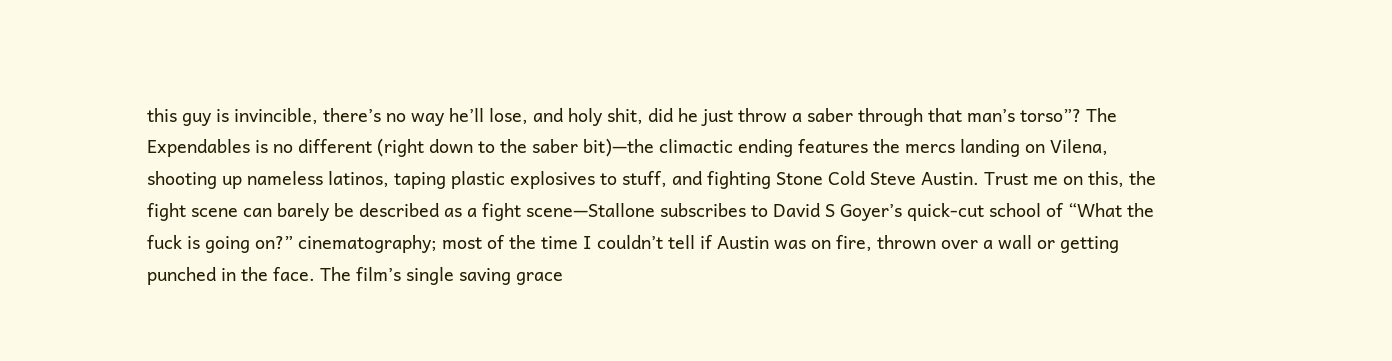this guy is invincible, there’s no way he’ll lose, and holy shit, did he just throw a saber through that man’s torso”? The Expendables is no different (right down to the saber bit)—the climactic ending features the mercs landing on Vilena, shooting up nameless latinos, taping plastic explosives to stuff, and fighting Stone Cold Steve Austin. Trust me on this, the fight scene can barely be described as a fight scene—Stallone subscribes to David S Goyer’s quick-cut school of “What the fuck is going on?” cinematography; most of the time I couldn’t tell if Austin was on fire, thrown over a wall or getting punched in the face. The film’s single saving grace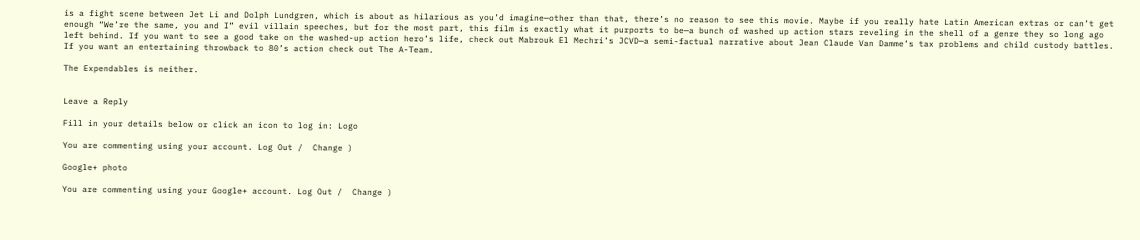is a fight scene between Jet Li and Dolph Lundgren, which is about as hilarious as you’d imagine—other than that, there’s no reason to see this movie. Maybe if you really hate Latin American extras or can’t get enough “We’re the same, you and I” evil villain speeches, but for the most part, this film is exactly what it purports to be—a bunch of washed up action stars reveling in the shell of a genre they so long ago left behind. If you want to see a good take on the washed-up action hero’s life, check out Mabrouk El Mechri’s JCVD—a semi-factual narrative about Jean Claude Van Damme’s tax problems and child custody battles. If you want an entertaining throwback to 80’s action check out The A-Team.

The Expendables is neither.


Leave a Reply

Fill in your details below or click an icon to log in: Logo

You are commenting using your account. Log Out /  Change )

Google+ photo

You are commenting using your Google+ account. Log Out /  Change )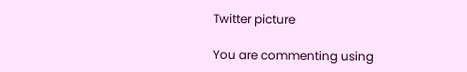Twitter picture

You are commenting using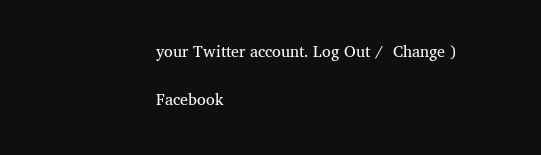your Twitter account. Log Out /  Change )

Facebook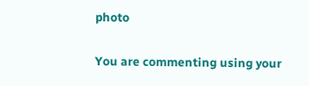photo

You are commenting using your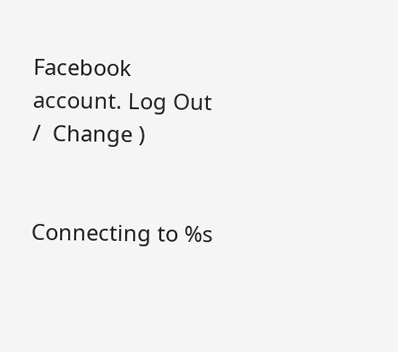Facebook account. Log Out /  Change )


Connecting to %s